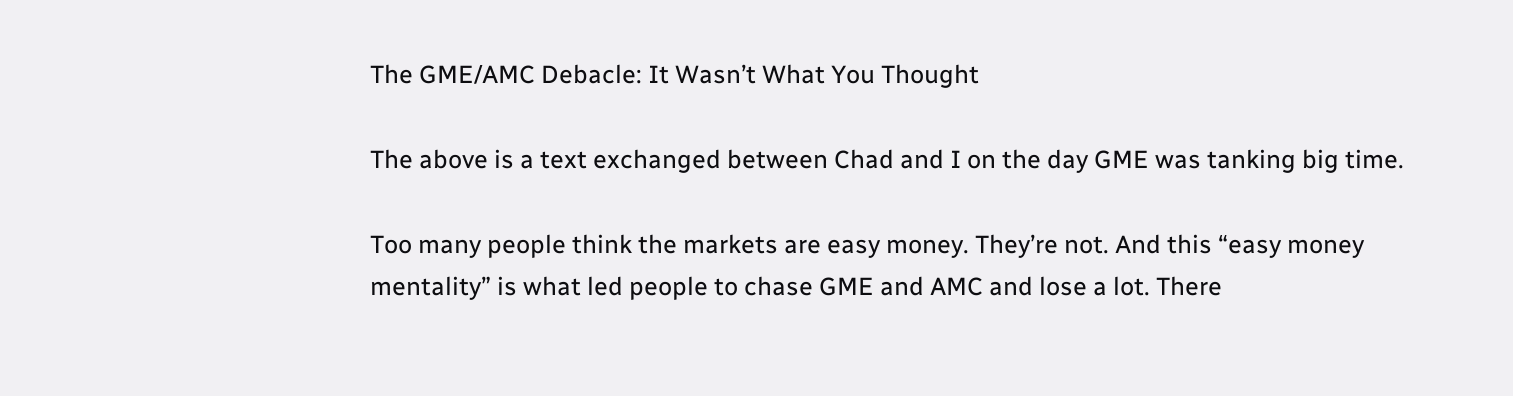The GME/AMC Debacle: It Wasn’t What You Thought

The above is a text exchanged between Chad and I on the day GME was tanking big time.

Too many people think the markets are easy money. They’re not. And this “easy money mentality” is what led people to chase GME and AMC and lose a lot. There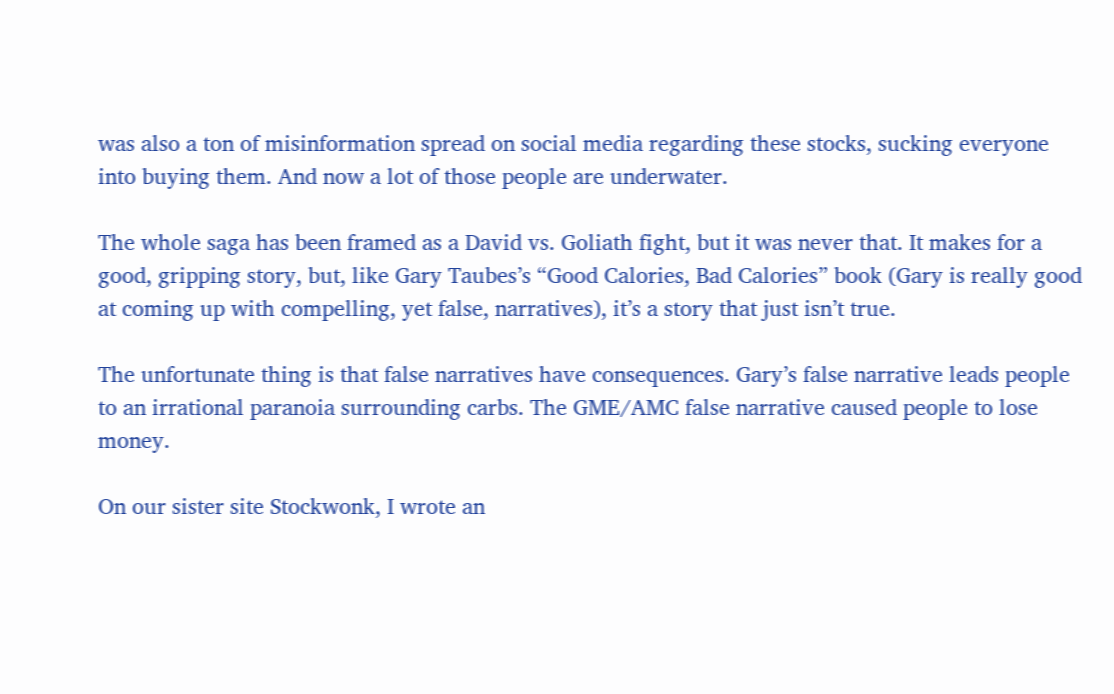was also a ton of misinformation spread on social media regarding these stocks, sucking everyone into buying them. And now a lot of those people are underwater.

The whole saga has been framed as a David vs. Goliath fight, but it was never that. It makes for a good, gripping story, but, like Gary Taubes’s “Good Calories, Bad Calories” book (Gary is really good at coming up with compelling, yet false, narratives), it’s a story that just isn’t true.

The unfortunate thing is that false narratives have consequences. Gary’s false narrative leads people to an irrational paranoia surrounding carbs. The GME/AMC false narrative caused people to lose money.

On our sister site Stockwonk, I wrote an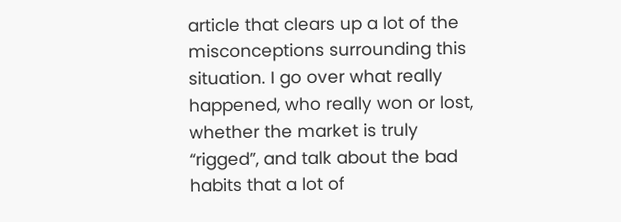article that clears up a lot of the misconceptions surrounding this situation. I go over what really happened, who really won or lost, whether the market is truly “rigged”, and talk about the bad habits that a lot of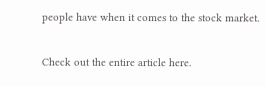people have when it comes to the stock market.

Check out the entire article here.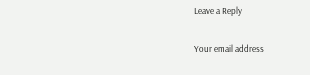Leave a Reply

Your email address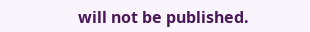will not be published.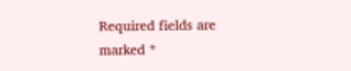Required fields are marked *